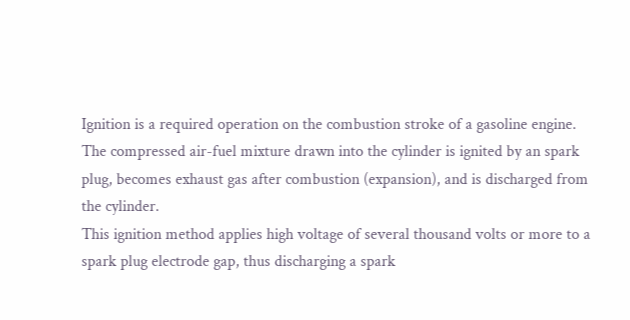Ignition is a required operation on the combustion stroke of a gasoline engine. The compressed air-fuel mixture drawn into the cylinder is ignited by an spark plug, becomes exhaust gas after combustion (expansion), and is discharged from the cylinder.
This ignition method applies high voltage of several thousand volts or more to a spark plug electrode gap, thus discharging a spark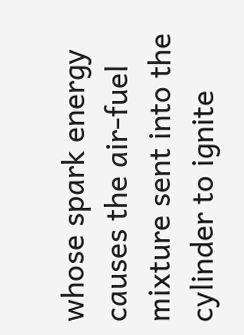whose spark energy causes the air-fuel mixture sent into the cylinder to ignite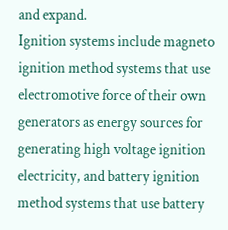and expand.
Ignition systems include magneto ignition method systems that use electromotive force of their own generators as energy sources for generating high voltage ignition electricity, and battery ignition method systems that use battery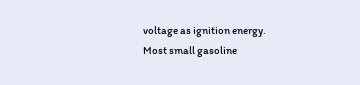voltage as ignition energy.
Most small gasoline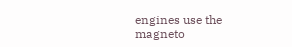engines use the magneto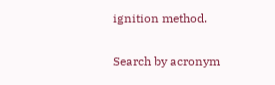ignition method.

Search by acronym